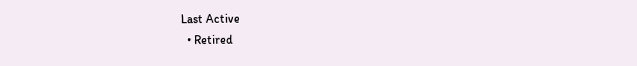Last Active
  • Retired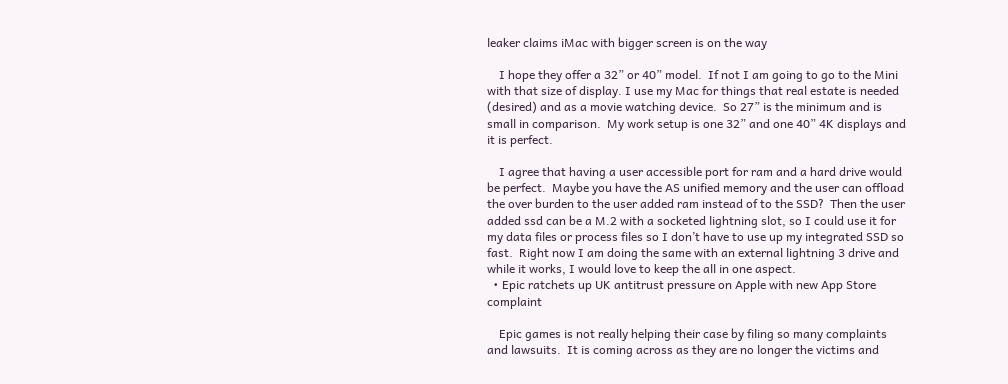leaker claims iMac with bigger screen is on the way

    I hope they offer a 32” or 40” model.  If not I am going to go to the Mini with that size of display. I use my Mac for things that real estate is needed (desired) and as a movie watching device.  So 27” is the minimum and is small in comparison.  My work setup is one 32” and one 40” 4K displays and it is perfect.

    I agree that having a user accessible port for ram and a hard drive would be perfect.  Maybe you have the AS unified memory and the user can offload the over burden to the user added ram instead of to the SSD?  Then the user added ssd can be a M.2 with a socketed lightning slot, so I could use it for my data files or process files so I don’t have to use up my integrated SSD so fast.  Right now I am doing the same with an external lightning 3 drive and while it works, I would love to keep the all in one aspect.
  • Epic ratchets up UK antitrust pressure on Apple with new App Store complaint

    Epic games is not really helping their case by filing so many complaints and lawsuits.  It is coming across as they are no longer the victims and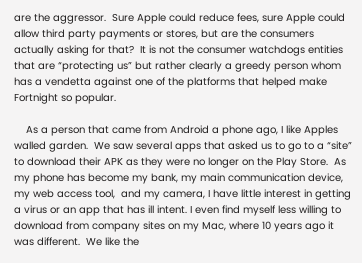are the aggressor.  Sure Apple could reduce fees, sure Apple could allow third party payments or stores, but are the consumers actually asking for that?  It is not the consumer watchdogs entities that are “protecting us” but rather clearly a greedy person whom has a vendetta against one of the platforms that helped make Fortnight so popular.

    As a person that came from Android a phone ago, I like Apples walled garden.  We saw several apps that asked us to go to a “site” to download their APK as they were no longer on the Play Store.  As my phone has become my bank, my main communication device, my web access tool,  and my camera, I have little interest in getting a virus or an app that has ill intent. I even find myself less willing to download from company sites on my Mac, where 10 years ago it was different.  We like the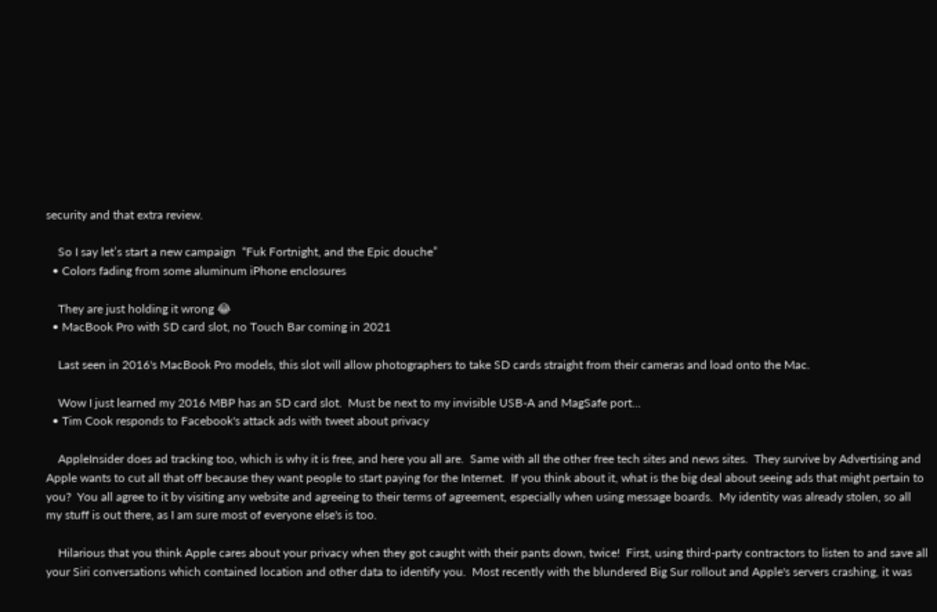security and that extra review.

    So I say let’s start a new campaign  “Fuk Fortnight, and the Epic douche”
  • Colors fading from some aluminum iPhone enclosures

    They are just holding it wrong 😂
  • MacBook Pro with SD card slot, no Touch Bar coming in 2021

    Last seen in 2016's MacBook Pro models, this slot will allow photographers to take SD cards straight from their cameras and load onto the Mac.

    Wow I just learned my 2016 MBP has an SD card slot.  Must be next to my invisible USB-A and MagSafe port...
  • Tim Cook responds to Facebook's attack ads with tweet about privacy

    AppleInsider does ad tracking too, which is why it is free, and here you all are.  Same with all the other free tech sites and news sites.  They survive by Advertising and Apple wants to cut all that off because they want people to start paying for the Internet.  If you think about it, what is the big deal about seeing ads that might pertain to you?  You all agree to it by visiting any website and agreeing to their terms of agreement, especially when using message boards.  My identity was already stolen, so all my stuff is out there, as I am sure most of everyone else's is too.

    Hilarious that you think Apple cares about your privacy when they got caught with their pants down, twice!  First, using third-party contractors to listen to and save all your Siri conversations which contained location and other data to identify you.  Most recently with the blundered Big Sur rollout and Apple's servers crashing, it was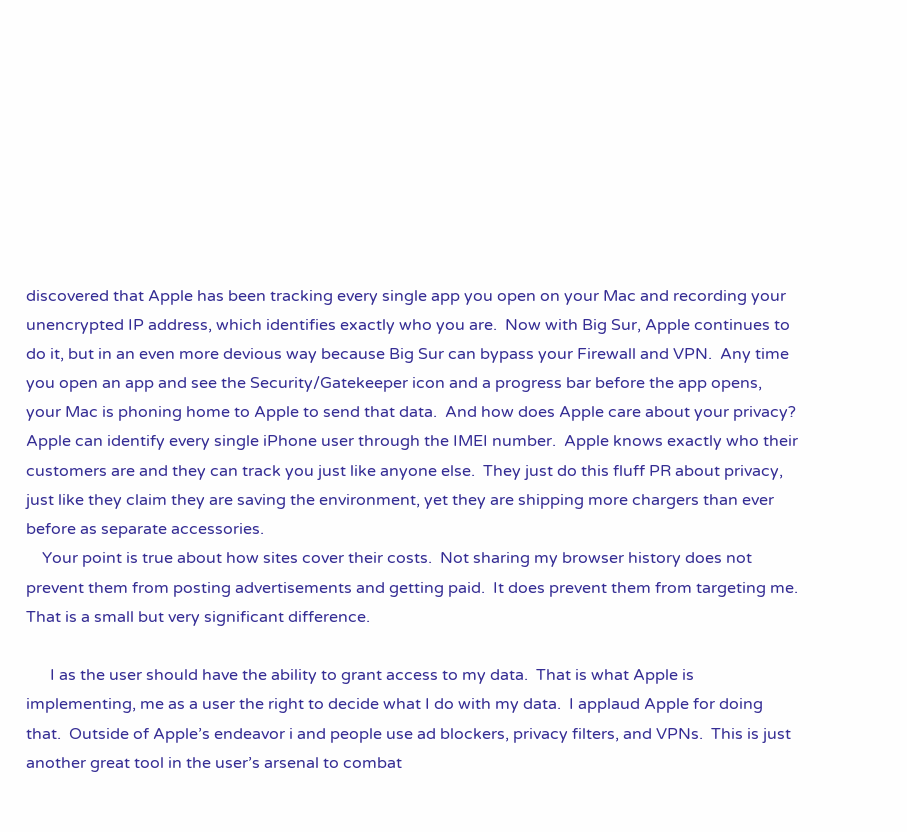discovered that Apple has been tracking every single app you open on your Mac and recording your unencrypted IP address, which identifies exactly who you are.  Now with Big Sur, Apple continues to do it, but in an even more devious way because Big Sur can bypass your Firewall and VPN.  Any time you open an app and see the Security/Gatekeeper icon and a progress bar before the app opens, your Mac is phoning home to Apple to send that data.  And how does Apple care about your privacy?  Apple can identify every single iPhone user through the IMEI number.  Apple knows exactly who their customers are and they can track you just like anyone else.  They just do this fluff PR about privacy, just like they claim they are saving the environment, yet they are shipping more chargers than ever before as separate accessories.
    Your point is true about how sites cover their costs.  Not sharing my browser history does not prevent them from posting advertisements and getting paid.  It does prevent them from targeting me.  That is a small but very significant difference.

      I as the user should have the ability to grant access to my data.  That is what Apple is implementing, me as a user the right to decide what I do with my data.  I applaud Apple for doing that.  Outside of Apple’s endeavor i and people use ad blockers, privacy filters, and VPNs.  This is just another great tool in the user’s arsenal to combat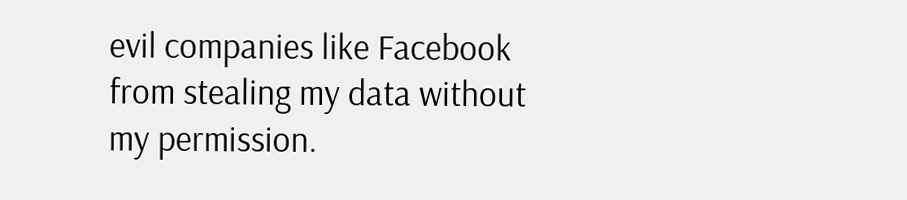evil companies like Facebook from stealing my data without my permission.